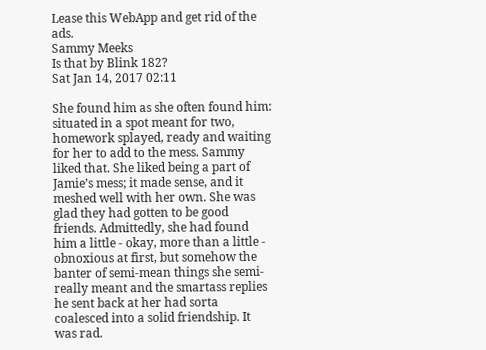Lease this WebApp and get rid of the ads.
Sammy Meeks
Is that by Blink 182?
Sat Jan 14, 2017 02:11

She found him as she often found him: situated in a spot meant for two, homework splayed, ready and waiting for her to add to the mess. Sammy liked that. She liked being a part of Jamie’s mess; it made sense, and it meshed well with her own. She was glad they had gotten to be good friends. Admittedly, she had found him a little - okay, more than a little - obnoxious at first, but somehow the banter of semi-mean things she semi-really meant and the smartass replies he sent back at her had sorta coalesced into a solid friendship. It was rad.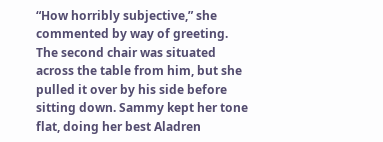“How horribly subjective,” she commented by way of greeting. The second chair was situated across the table from him, but she pulled it over by his side before sitting down. Sammy kept her tone flat, doing her best Aladren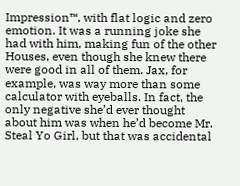Impression™, with flat logic and zero emotion. It was a running joke she had with him, making fun of the other Houses, even though she knew there were good in all of them. Jax, for example, was way more than some calculator with eyeballs. In fact, the only negative she’d ever thought about him was when he’d become Mr. Steal Yo Girl, but that was accidental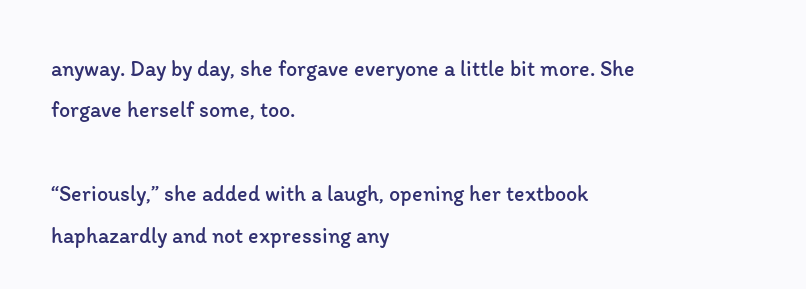anyway. Day by day, she forgave everyone a little bit more. She forgave herself some, too.

“Seriously,” she added with a laugh, opening her textbook haphazardly and not expressing any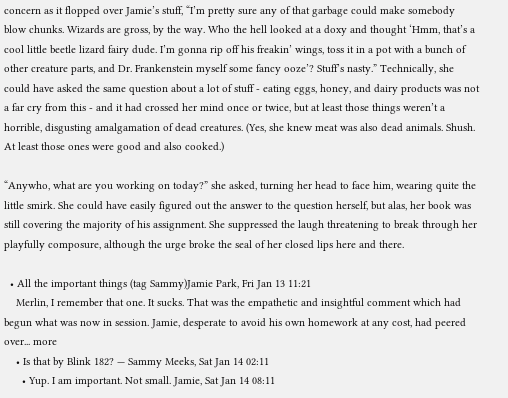concern as it flopped over Jamie’s stuff, “I’m pretty sure any of that garbage could make somebody blow chunks. Wizards are gross, by the way. Who the hell looked at a doxy and thought ‘Hmm, that’s a cool little beetle lizard fairy dude. I’m gonna rip off his freakin’ wings, toss it in a pot with a bunch of other creature parts, and Dr. Frankenstein myself some fancy ooze’? Stuff’s nasty.” Technically, she could have asked the same question about a lot of stuff - eating eggs, honey, and dairy products was not a far cry from this - and it had crossed her mind once or twice, but at least those things weren’t a horrible, disgusting amalgamation of dead creatures. (Yes, she knew meat was also dead animals. Shush. At least those ones were good and also cooked.)

“Anywho, what are you working on today?” she asked, turning her head to face him, wearing quite the little smirk. She could have easily figured out the answer to the question herself, but alas, her book was still covering the majority of his assignment. She suppressed the laugh threatening to break through her playfully composure, although the urge broke the seal of her closed lips here and there.

  • All the important things (tag Sammy)Jamie Park, Fri Jan 13 11:21
    Merlin, I remember that one. It sucks. That was the empathetic and insightful comment which had begun what was now in session. Jamie, desperate to avoid his own homework at any cost, had peered over... more
    • Is that by Blink 182? — Sammy Meeks, Sat Jan 14 02:11
      • Yup. I am important. Not small. Jamie, Sat Jan 14 08:11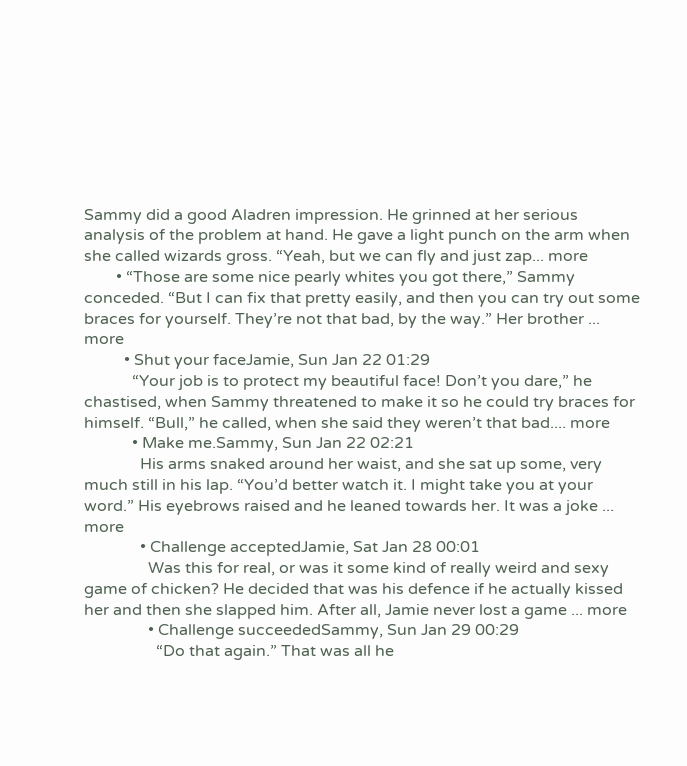Sammy did a good Aladren impression. He grinned at her serious analysis of the problem at hand. He gave a light punch on the arm when she called wizards gross. “Yeah, but we can fly and just zap... more
        • “Those are some nice pearly whites you got there,” Sammy conceded. “But I can fix that pretty easily, and then you can try out some braces for yourself. They’re not that bad, by the way.” Her brother ... more
          • Shut your faceJamie, Sun Jan 22 01:29
            “Your job is to protect my beautiful face! Don’t you dare,” he chastised, when Sammy threatened to make it so he could try braces for himself. “Bull,” he called, when she said they weren’t that bad.... more
            • Make me.Sammy, Sun Jan 22 02:21
              His arms snaked around her waist, and she sat up some, very much still in his lap. “You’d better watch it. I might take you at your word.” His eyebrows raised and he leaned towards her. It was a joke ... more
              • Challenge acceptedJamie, Sat Jan 28 00:01
                Was this for real, or was it some kind of really weird and sexy game of chicken? He decided that was his defence if he actually kissed her and then she slapped him. After all, Jamie never lost a game ... more
                • Challenge succeededSammy, Sun Jan 29 00:29
                  “Do that again.” That was all he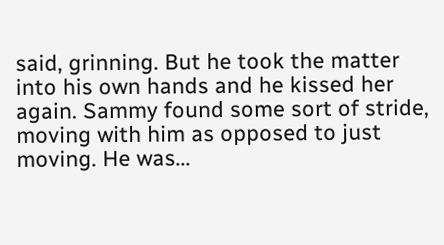said, grinning. But he took the matter into his own hands and he kissed her again. Sammy found some sort of stride, moving with him as opposed to just moving. He was...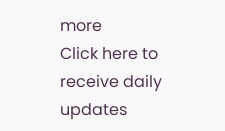more
Click here to receive daily updates